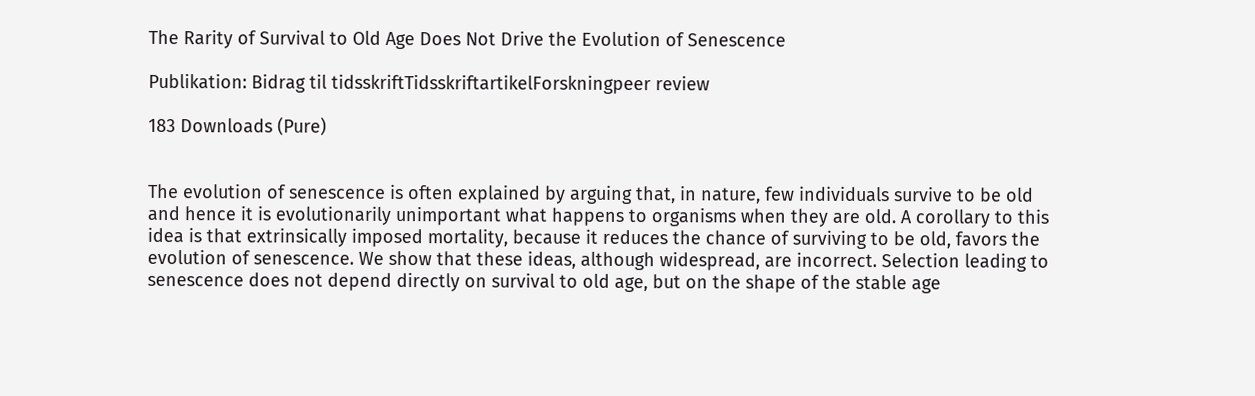The Rarity of Survival to Old Age Does Not Drive the Evolution of Senescence

Publikation: Bidrag til tidsskriftTidsskriftartikelForskningpeer review

183 Downloads (Pure)


The evolution of senescence is often explained by arguing that, in nature, few individuals survive to be old and hence it is evolutionarily unimportant what happens to organisms when they are old. A corollary to this idea is that extrinsically imposed mortality, because it reduces the chance of surviving to be old, favors the evolution of senescence. We show that these ideas, although widespread, are incorrect. Selection leading to senescence does not depend directly on survival to old age, but on the shape of the stable age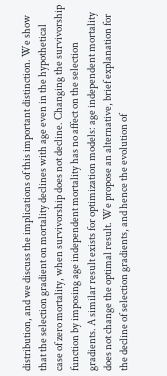distribution, and we discuss the implications of this important distinction. We show that the selection gradient on mortality declines with age even in the hypothetical case of zero mortality, when survivorship does not decline. Changing the survivorship function by imposing age independent mortality has no affect on the selection gradients. A similar result exists for optimization models: age independent mortality does not change the optimal result. We propose an alternative, brief explanation for the decline of selection gradients, and hence the evolution of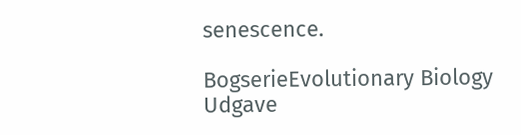senescence.

BogserieEvolutionary Biology
Udgave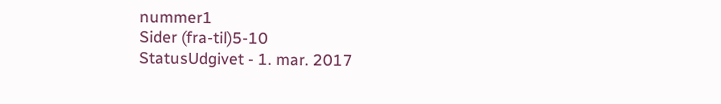nummer1
Sider (fra-til)5-10
StatusUdgivet - 1. mar. 2017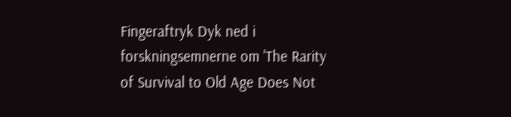Fingeraftryk Dyk ned i forskningsemnerne om 'The Rarity of Survival to Old Age Does Not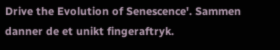Drive the Evolution of Senescence'. Sammen danner de et unikt fingeraftryk.